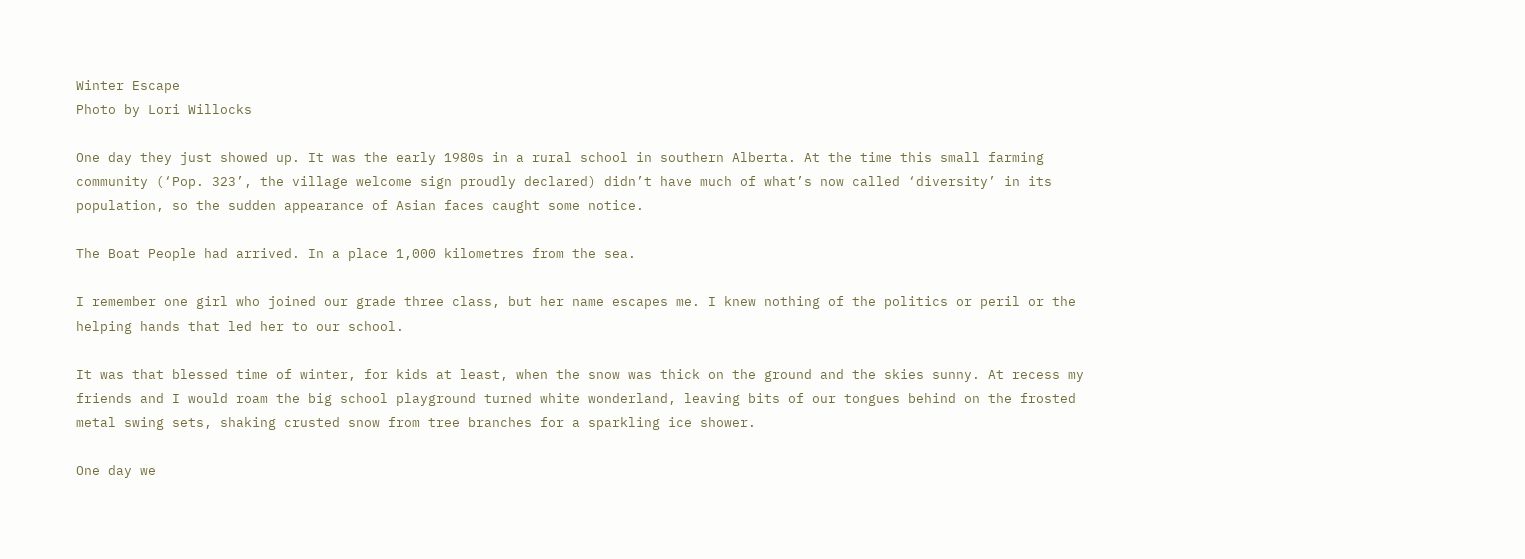Winter Escape
Photo by Lori Willocks

One day they just showed up. It was the early 1980s in a rural school in southern Alberta. At the time this small farming community (‘Pop. 323’, the village welcome sign proudly declared) didn’t have much of what’s now called ‘diversity’ in its population, so the sudden appearance of Asian faces caught some notice.

The Boat People had arrived. In a place 1,000 kilometres from the sea.

I remember one girl who joined our grade three class, but her name escapes me. I knew nothing of the politics or peril or the helping hands that led her to our school.

It was that blessed time of winter, for kids at least, when the snow was thick on the ground and the skies sunny. At recess my friends and I would roam the big school playground turned white wonderland, leaving bits of our tongues behind on the frosted metal swing sets, shaking crusted snow from tree branches for a sparkling ice shower.

One day we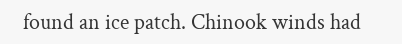found an ice patch. Chinook winds had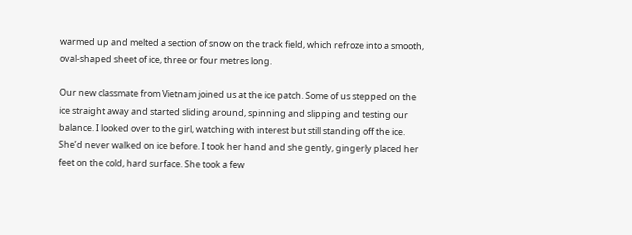warmed up and melted a section of snow on the track field, which refroze into a smooth, oval-shaped sheet of ice, three or four metres long.

Our new classmate from Vietnam joined us at the ice patch. Some of us stepped on the ice straight away and started sliding around, spinning and slipping and testing our balance. I looked over to the girl, watching with interest but still standing off the ice. She’d never walked on ice before. I took her hand and she gently, gingerly placed her feet on the cold, hard surface. She took a few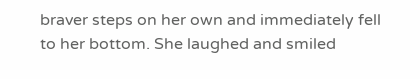braver steps on her own and immediately fell to her bottom. She laughed and smiled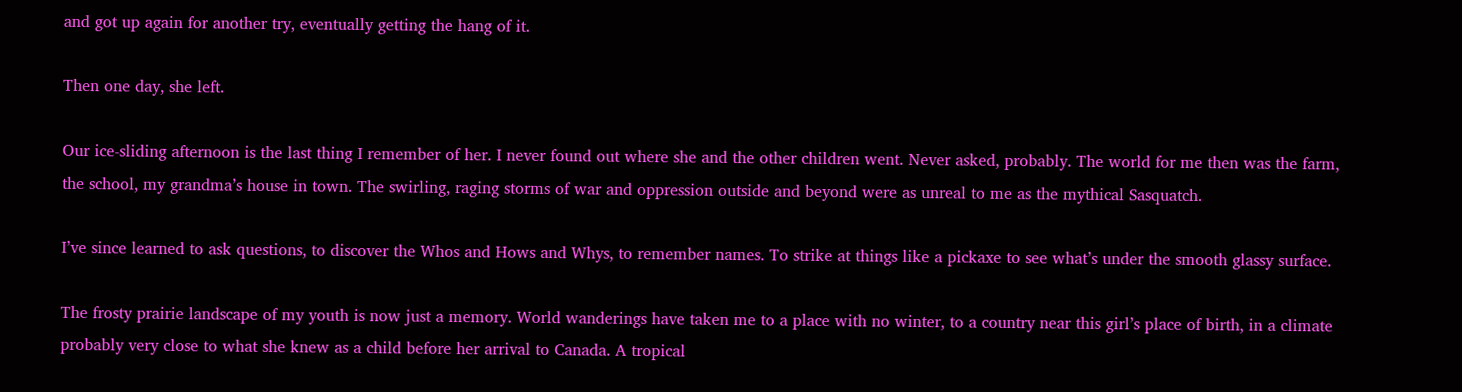and got up again for another try, eventually getting the hang of it.

Then one day, she left.

Our ice-sliding afternoon is the last thing I remember of her. I never found out where she and the other children went. Never asked, probably. The world for me then was the farm, the school, my grandma’s house in town. The swirling, raging storms of war and oppression outside and beyond were as unreal to me as the mythical Sasquatch.

I’ve since learned to ask questions, to discover the Whos and Hows and Whys, to remember names. To strike at things like a pickaxe to see what’s under the smooth glassy surface.

The frosty prairie landscape of my youth is now just a memory. World wanderings have taken me to a place with no winter, to a country near this girl’s place of birth, in a climate probably very close to what she knew as a child before her arrival to Canada. A tropical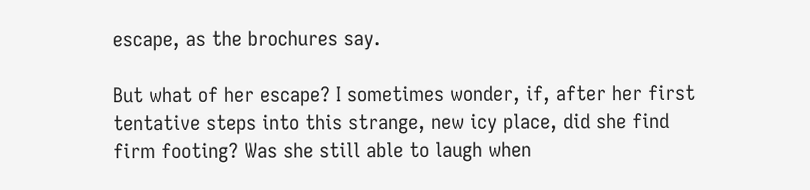escape, as the brochures say.

But what of her escape? I sometimes wonder, if, after her first tentative steps into this strange, new icy place, did she find firm footing? Was she still able to laugh when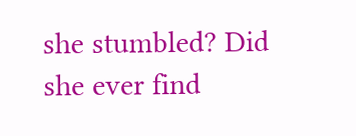she stumbled? Did she ever find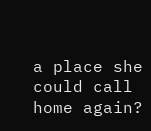a place she could call home again?